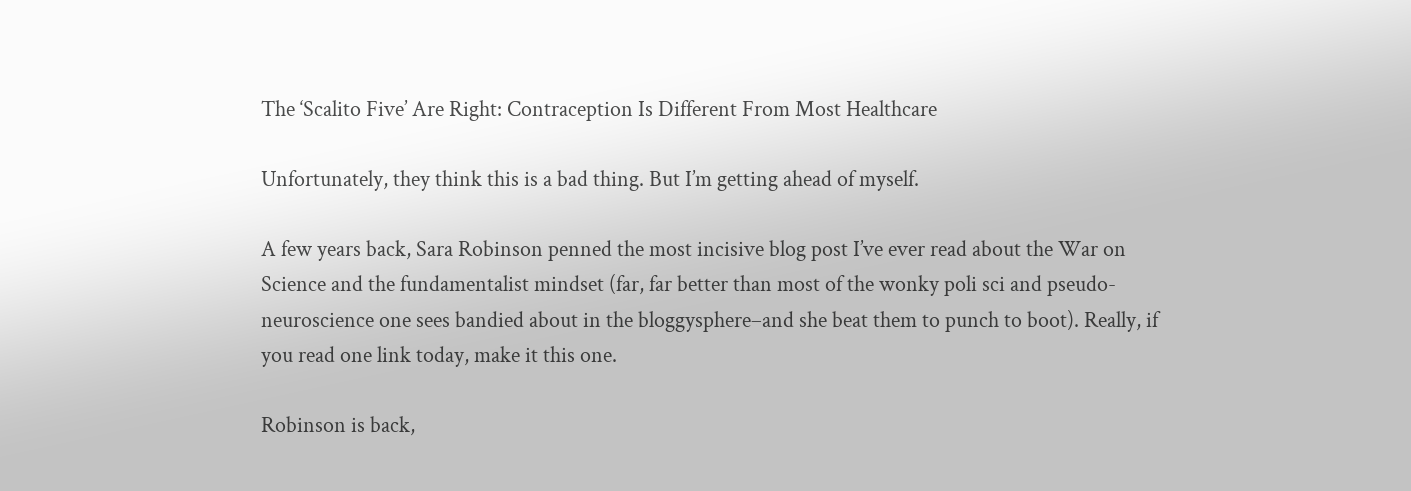The ‘Scalito Five’ Are Right: Contraception Is Different From Most Healthcare

Unfortunately, they think this is a bad thing. But I’m getting ahead of myself.

A few years back, Sara Robinson penned the most incisive blog post I’ve ever read about the War on Science and the fundamentalist mindset (far, far better than most of the wonky poli sci and pseudo-neuroscience one sees bandied about in the bloggysphere–and she beat them to punch to boot). Really, if you read one link today, make it this one.

Robinson is back,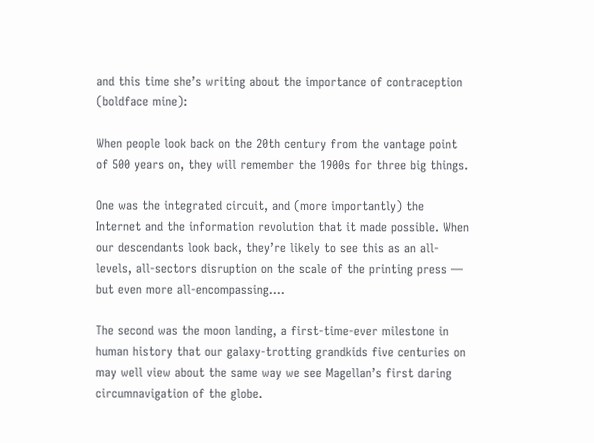and this time she’s writing about the importance of contraception (boldface mine):

When people look back on the 20th century from the vantage point of 500 years on, they will remember the 1900s for three big things.

One was the integrated circuit, and (more importantly) the Internet and the information revolution that it made possible. When our descendants look back, they’re likely to see this as an all-levels, all-sectors disruption on the scale of the printing press — but even more all-encompassing….

The second was the moon landing, a first-time-ever milestone in human history that our galaxy-trotting grandkids five centuries on may well view about the same way we see Magellan’s first daring circumnavigation of the globe.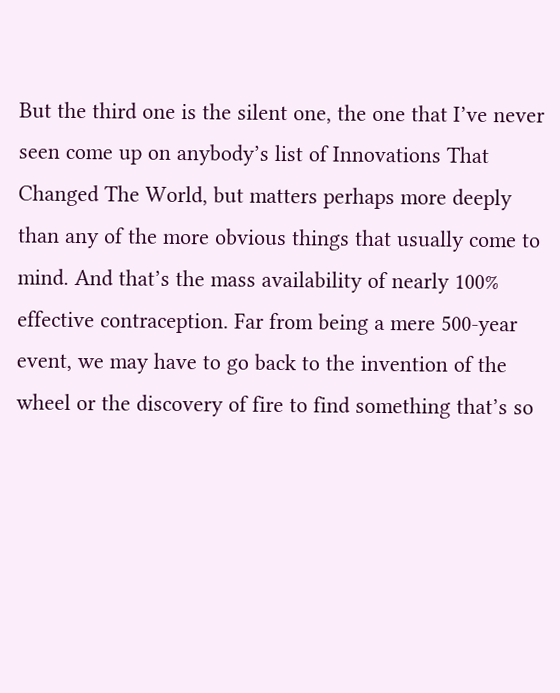But the third one is the silent one, the one that I’ve never seen come up on anybody’s list of Innovations That Changed The World, but matters perhaps more deeply than any of the more obvious things that usually come to mind. And that’s the mass availability of nearly 100% effective contraception. Far from being a mere 500-year event, we may have to go back to the invention of the wheel or the discovery of fire to find something that’s so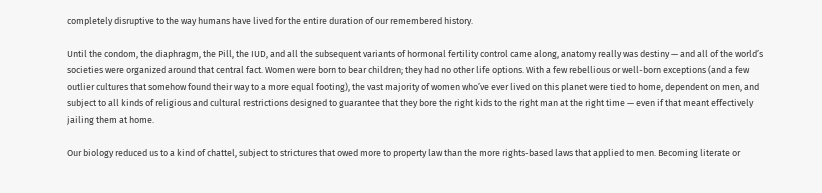completely disruptive to the way humans have lived for the entire duration of our remembered history.

Until the condom, the diaphragm, the Pill, the IUD, and all the subsequent variants of hormonal fertility control came along, anatomy really was destiny — and all of the world’s societies were organized around that central fact. Women were born to bear children; they had no other life options. With a few rebellious or well-born exceptions (and a few outlier cultures that somehow found their way to a more equal footing), the vast majority of women who’ve ever lived on this planet were tied to home, dependent on men, and subject to all kinds of religious and cultural restrictions designed to guarantee that they bore the right kids to the right man at the right time — even if that meant effectively jailing them at home.

Our biology reduced us to a kind of chattel, subject to strictures that owed more to property law than the more rights-based laws that applied to men. Becoming literate or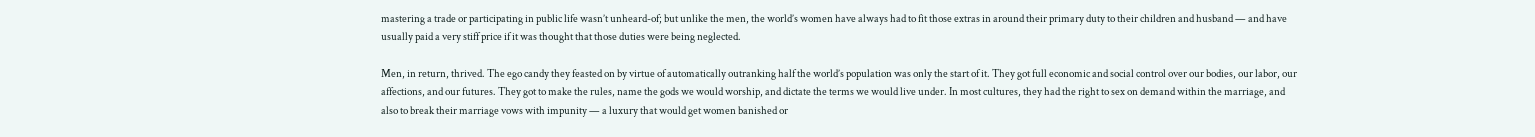mastering a trade or participating in public life wasn’t unheard-of; but unlike the men, the world’s women have always had to fit those extras in around their primary duty to their children and husband — and have usually paid a very stiff price if it was thought that those duties were being neglected.

Men, in return, thrived. The ego candy they feasted on by virtue of automatically outranking half the world’s population was only the start of it. They got full economic and social control over our bodies, our labor, our affections, and our futures. They got to make the rules, name the gods we would worship, and dictate the terms we would live under. In most cultures, they had the right to sex on demand within the marriage, and also to break their marriage vows with impunity — a luxury that would get women banished or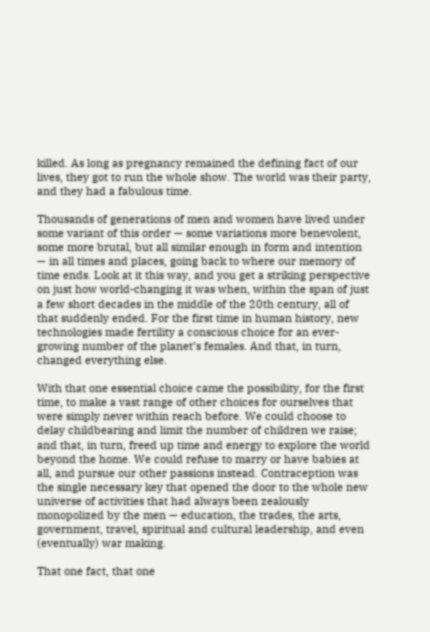killed. As long as pregnancy remained the defining fact of our lives, they got to run the whole show. The world was their party, and they had a fabulous time.

Thousands of generations of men and women have lived under some variant of this order — some variations more benevolent, some more brutal, but all similar enough in form and intention — in all times and places, going back to where our memory of time ends. Look at it this way, and you get a striking perspective on just how world-changing it was when, within the span of just a few short decades in the middle of the 20th century, all of that suddenly ended. For the first time in human history, new technologies made fertility a conscious choice for an ever-growing number of the planet’s females. And that, in turn, changed everything else.

With that one essential choice came the possibility, for the first time, to make a vast range of other choices for ourselves that were simply never within reach before. We could choose to delay childbearing and limit the number of children we raise; and that, in turn, freed up time and energy to explore the world beyond the home. We could refuse to marry or have babies at all, and pursue our other passions instead. Contraception was the single necessary key that opened the door to the whole new universe of activities that had always been zealously monopolized by the men — education, the trades, the arts, government, travel, spiritual and cultural leadership, and even (eventually) war making.

That one fact, that one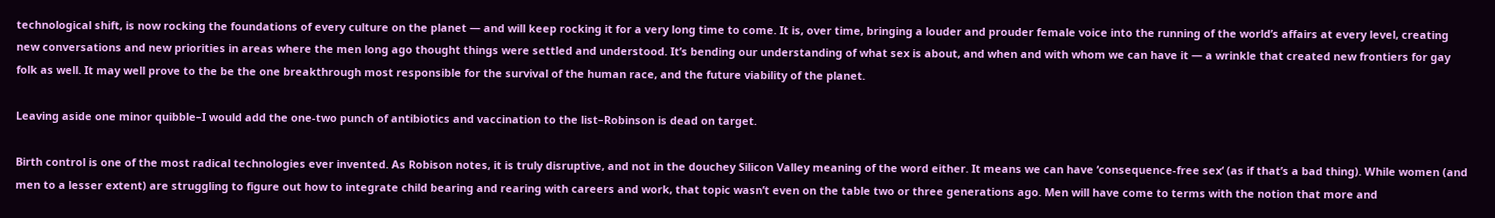technological shift, is now rocking the foundations of every culture on the planet — and will keep rocking it for a very long time to come. It is, over time, bringing a louder and prouder female voice into the running of the world’s affairs at every level, creating new conversations and new priorities in areas where the men long ago thought things were settled and understood. It’s bending our understanding of what sex is about, and when and with whom we can have it — a wrinkle that created new frontiers for gay folk as well. It may well prove to the be the one breakthrough most responsible for the survival of the human race, and the future viability of the planet.

Leaving aside one minor quibble–I would add the one-two punch of antibiotics and vaccination to the list–Robinson is dead on target.

Birth control is one of the most radical technologies ever invented. As Robison notes, it is truly disruptive, and not in the douchey Silicon Valley meaning of the word either. It means we can have ‘consequence-free sex‘ (as if that’s a bad thing). While women (and men to a lesser extent) are struggling to figure out how to integrate child bearing and rearing with careers and work, that topic wasn’t even on the table two or three generations ago. Men will have come to terms with the notion that more and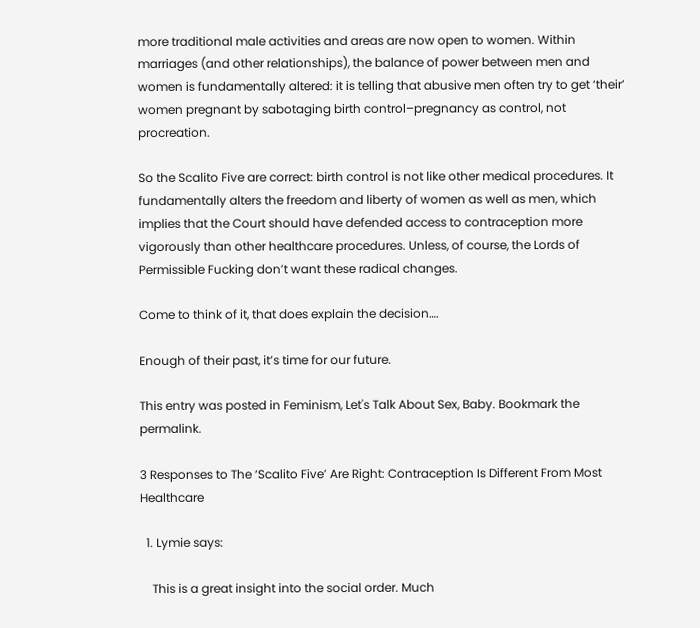more traditional male activities and areas are now open to women. Within marriages (and other relationships), the balance of power between men and women is fundamentally altered: it is telling that abusive men often try to get ‘their’ women pregnant by sabotaging birth control–pregnancy as control, not procreation.

So the Scalito Five are correct: birth control is not like other medical procedures. It fundamentally alters the freedom and liberty of women as well as men, which implies that the Court should have defended access to contraception more vigorously than other healthcare procedures. Unless, of course, the Lords of Permissible Fucking don’t want these radical changes.

Come to think of it, that does explain the decision….

Enough of their past, it’s time for our future.

This entry was posted in Feminism, Let's Talk About Sex, Baby. Bookmark the permalink.

3 Responses to The ‘Scalito Five’ Are Right: Contraception Is Different From Most Healthcare

  1. Lymie says:

    This is a great insight into the social order. Much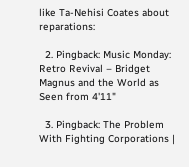like Ta-Nehisi Coates about reparations:

  2. Pingback: Music Monday: Retro Revival – Bridget Magnus and the World as Seen from 4'11"

  3. Pingback: The Problem With Fighting Corporations |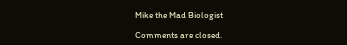Mike the Mad Biologist

Comments are closed.